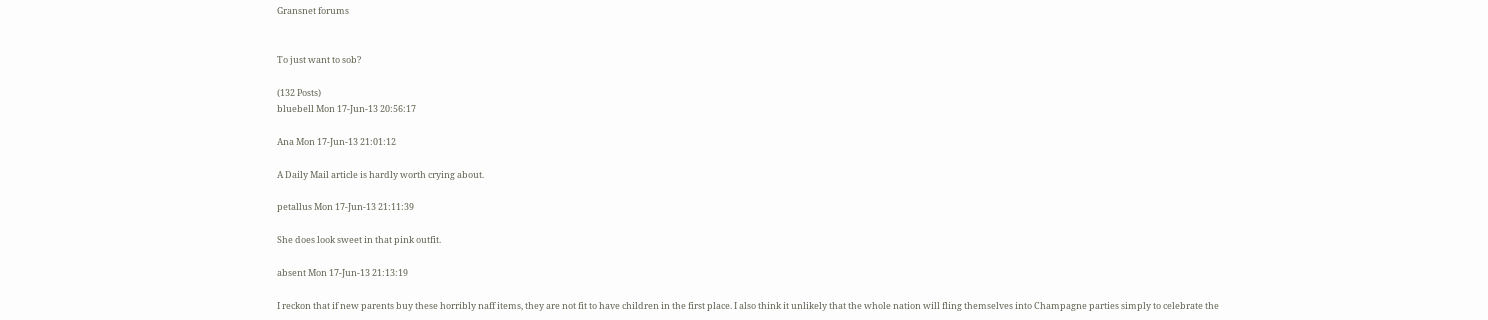Gransnet forums


To just want to sob?

(132 Posts)
bluebell Mon 17-Jun-13 20:56:17

Ana Mon 17-Jun-13 21:01:12

A Daily Mail article is hardly worth crying about.

petallus Mon 17-Jun-13 21:11:39

She does look sweet in that pink outfit.

absent Mon 17-Jun-13 21:13:19

I reckon that if new parents buy these horribly naff items, they are not fit to have children in the first place. I also think it unlikely that the whole nation will fling themselves into Champagne parties simply to celebrate the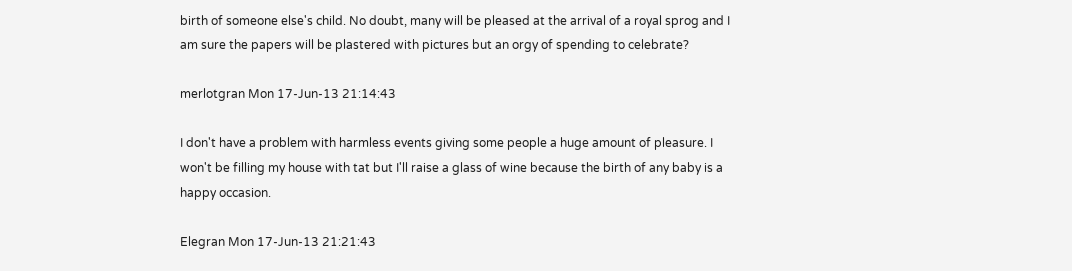birth of someone else's child. No doubt, many will be pleased at the arrival of a royal sprog and I am sure the papers will be plastered with pictures but an orgy of spending to celebrate?

merlotgran Mon 17-Jun-13 21:14:43

I don't have a problem with harmless events giving some people a huge amount of pleasure. I won't be filling my house with tat but I'll raise a glass of wine because the birth of any baby is a happy occasion.

Elegran Mon 17-Jun-13 21:21:43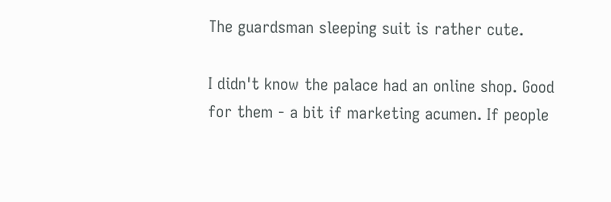The guardsman sleeping suit is rather cute.

I didn't know the palace had an online shop. Good for them - a bit if marketing acumen. If people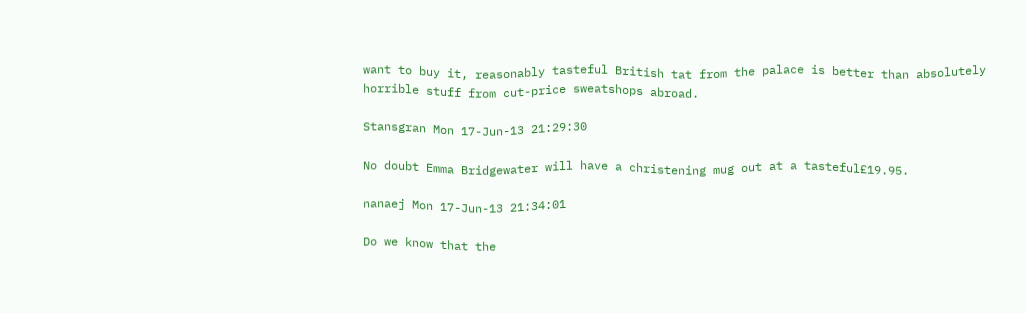want to buy it, reasonably tasteful British tat from the palace is better than absolutely horrible stuff from cut-price sweatshops abroad.

Stansgran Mon 17-Jun-13 21:29:30

No doubt Emma Bridgewater will have a christening mug out at a tasteful£19.95.

nanaej Mon 17-Jun-13 21:34:01

Do we know that the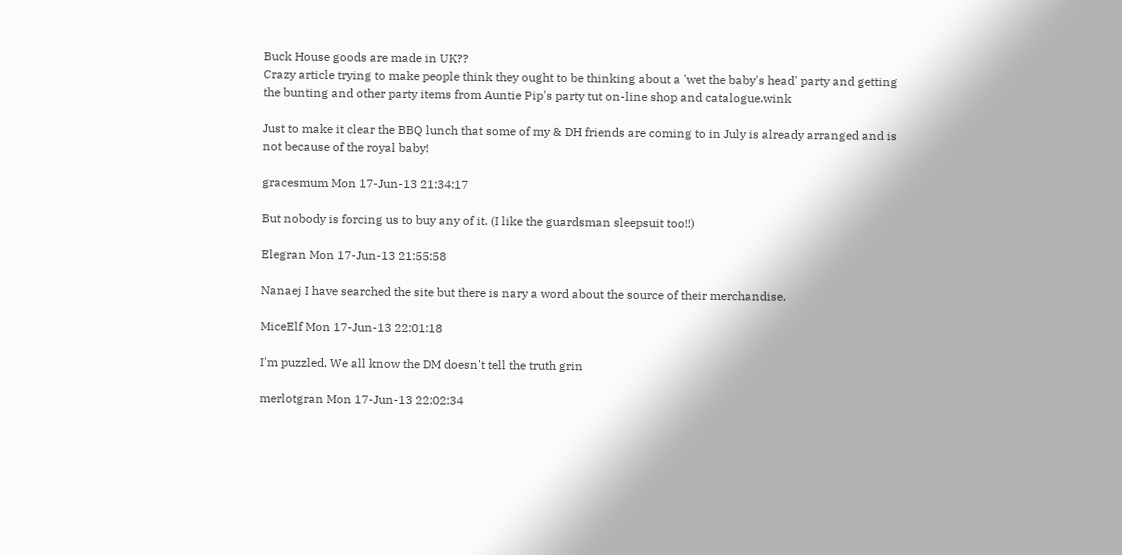Buck House goods are made in UK??
Crazy article trying to make people think they ought to be thinking about a 'wet the baby's head' party and getting the bunting and other party items from Auntie Pip's party tut on-line shop and catalogue.wink

Just to make it clear the BBQ lunch that some of my & DH friends are coming to in July is already arranged and is not because of the royal baby!

gracesmum Mon 17-Jun-13 21:34:17

But nobody is forcing us to buy any of it. (I like the guardsman sleepsuit too!!)

Elegran Mon 17-Jun-13 21:55:58

Nanaej I have searched the site but there is nary a word about the source of their merchandise.

MiceElf Mon 17-Jun-13 22:01:18

I'm puzzled. We all know the DM doesn't tell the truth grin

merlotgran Mon 17-Jun-13 22:02:34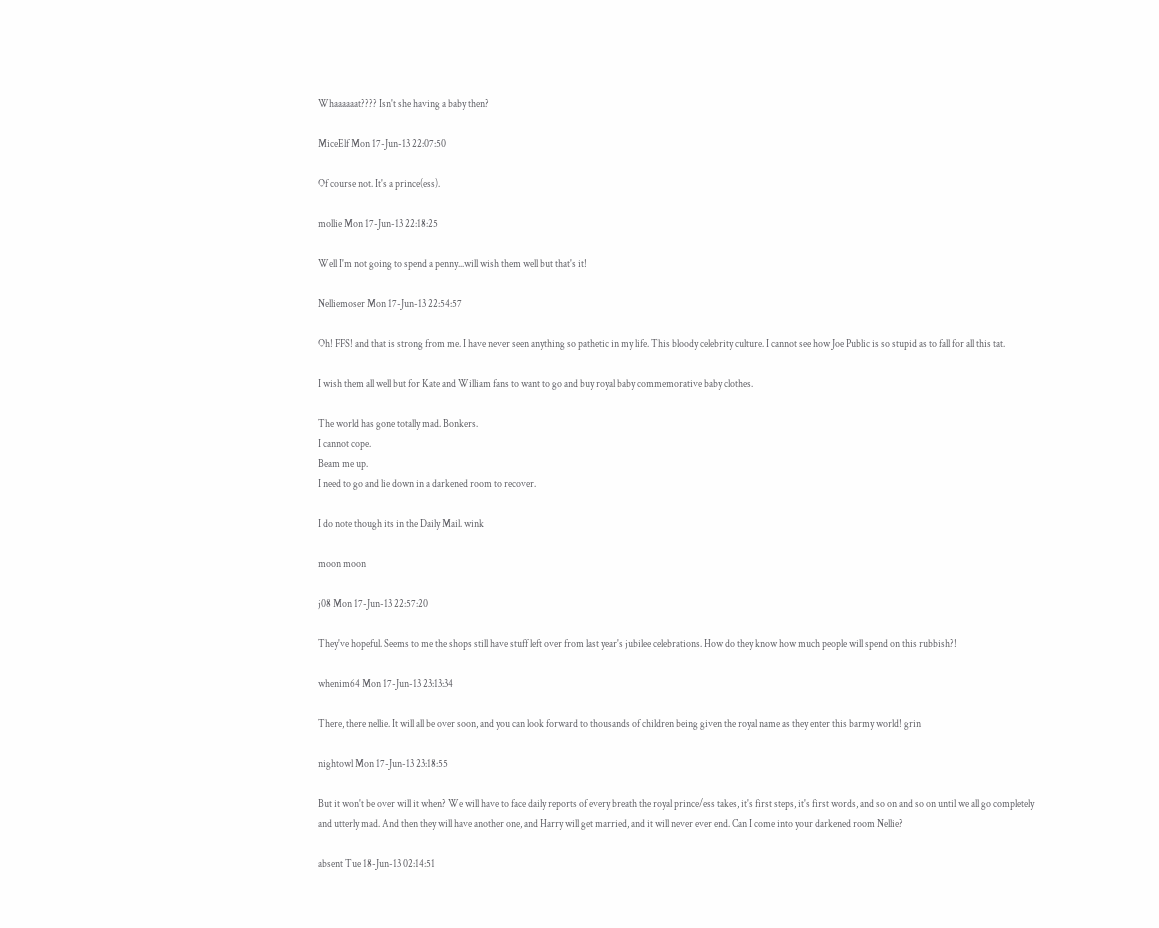Whaaaaaat???? Isn't she having a baby then?

MiceElf Mon 17-Jun-13 22:07:50

Of course not. It's a prince(ess).

mollie Mon 17-Jun-13 22:18:25

Well I'm not going to spend a penny...will wish them well but that's it!

Nelliemoser Mon 17-Jun-13 22:54:57

Oh! FFS! and that is strong from me. I have never seen anything so pathetic in my life. This bloody celebrity culture. I cannot see how Joe Public is so stupid as to fall for all this tat.

I wish them all well but for Kate and William fans to want to go and buy royal baby commemorative baby clothes.

The world has gone totally mad. Bonkers.
I cannot cope.
Beam me up.
I need to go and lie down in a darkened room to recover.

I do note though its in the Daily Mail. wink

moon moon

j08 Mon 17-Jun-13 22:57:20

They've hopeful. Seems to me the shops still have stuff left over from last year's jubilee celebrations. How do they know how much people will spend on this rubbish?!

whenim64 Mon 17-Jun-13 23:13:34

There, there nellie. It will all be over soon, and you can look forward to thousands of children being given the royal name as they enter this barmy world! grin

nightowl Mon 17-Jun-13 23:18:55

But it won't be over will it when? We will have to face daily reports of every breath the royal prince/ess takes, it's first steps, it's first words, and so on and so on until we all go completely and utterly mad. And then they will have another one, and Harry will get married, and it will never ever end. Can I come into your darkened room Nellie?

absent Tue 18-Jun-13 02:14:51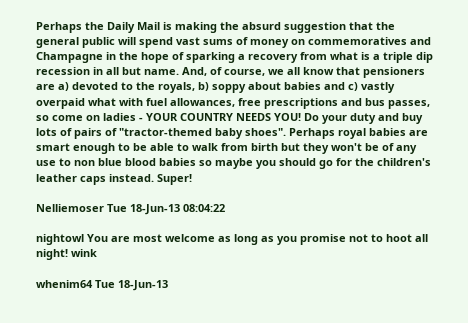Perhaps the Daily Mail is making the absurd suggestion that the general public will spend vast sums of money on commemoratives and Champagne in the hope of sparking a recovery from what is a triple dip recession in all but name. And, of course, we all know that pensioners are a) devoted to the royals, b) soppy about babies and c) vastly overpaid what with fuel allowances, free prescriptions and bus passes, so come on ladies - YOUR COUNTRY NEEDS YOU! Do your duty and buy lots of pairs of "tractor-themed baby shoes". Perhaps royal babies are smart enough to be able to walk from birth but they won't be of any use to non blue blood babies so maybe you should go for the children's leather caps instead. Super!

Nelliemoser Tue 18-Jun-13 08:04:22

nightowl You are most welcome as long as you promise not to hoot all night! wink

whenim64 Tue 18-Jun-13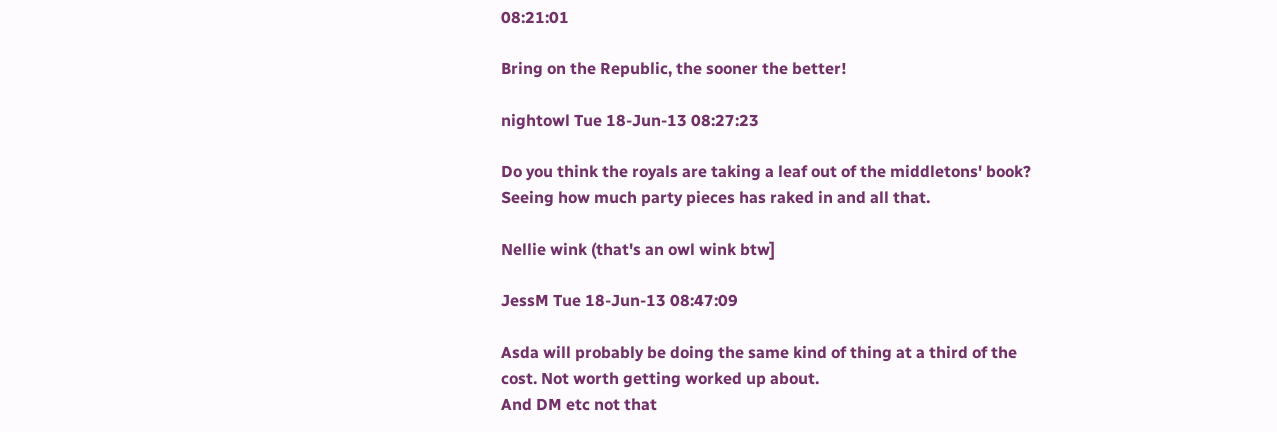08:21:01

Bring on the Republic, the sooner the better!

nightowl Tue 18-Jun-13 08:27:23

Do you think the royals are taking a leaf out of the middletons' book? Seeing how much party pieces has raked in and all that.

Nellie wink (that's an owl wink btw]

JessM Tue 18-Jun-13 08:47:09

Asda will probably be doing the same kind of thing at a third of the cost. Not worth getting worked up about.
And DM etc not that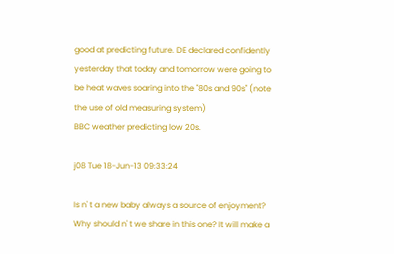good at predicting future. DE declared confidently yesterday that today and tomorrow were going to be heat waves soaring into the "80s and 90s" (note the use of old measuring system)
BBC weather predicting low 20s.

j08 Tue 18-Jun-13 09:33:24

Is n' t a new baby always a source of enjoyment? Why should n' t we share in this one? It will make a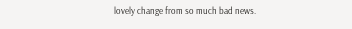lovely change from so much bad news.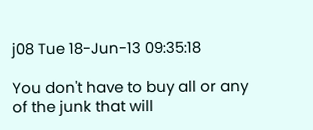j08 Tue 18-Jun-13 09:35:18

You don't have to buy all or any of the junk that will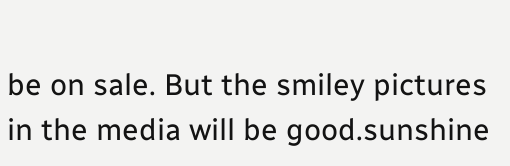be on sale. But the smiley pictures in the media will be good.sunshine